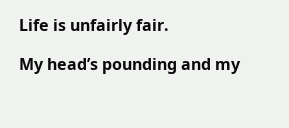Life is unfairly fair.

My head’s pounding and my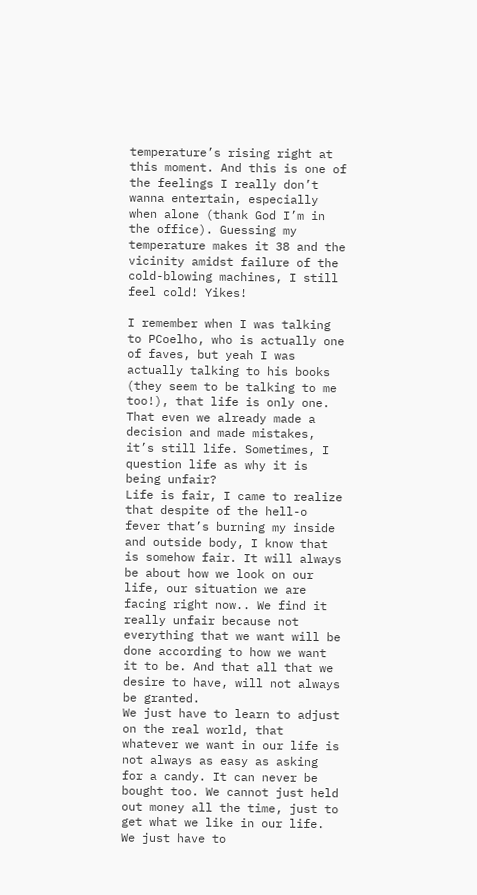temperature’s rising right at this moment. And this is one of the feelings I really don’t wanna entertain, especially when alone (thank God I’m in the office). Guessing my temperature makes it 38 and the vicinity amidst failure of the cold-blowing machines, I still feel cold! Yikes!

I remember when I was talking to PCoelho, who is actually one of faves, but yeah I was actually talking to his books (they seem to be talking to me too!), that life is only one. That even we already made a decision and made mistakes, it’s still life. Sometimes, I question life as why it is being unfair?
Life is fair, I came to realize that despite of the hell-o fever that’s burning my inside and outside body, I know that is somehow fair. It will always be about how we look on our life, our situation we are facing right now.. We find it really unfair because not everything that we want will be done according to how we want it to be. And that all that we desire to have, will not always be granted.
We just have to learn to adjust on the real world, that whatever we want in our life is not always as easy as asking for a candy. It can never be bought too. We cannot just held out money all the time, just to get what we like in our life.
We just have to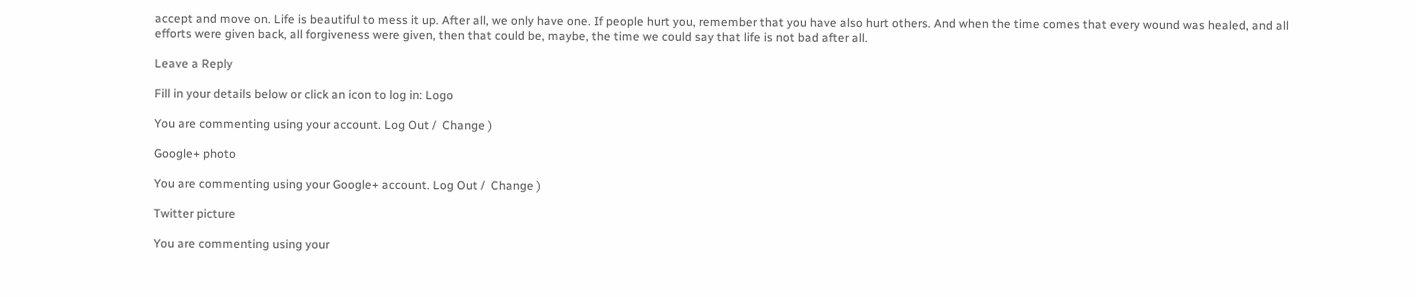accept and move on. Life is beautiful to mess it up. After all, we only have one. If people hurt you, remember that you have also hurt others. And when the time comes that every wound was healed, and all efforts were given back, all forgiveness were given, then that could be, maybe, the time we could say that life is not bad after all.

Leave a Reply

Fill in your details below or click an icon to log in: Logo

You are commenting using your account. Log Out /  Change )

Google+ photo

You are commenting using your Google+ account. Log Out /  Change )

Twitter picture

You are commenting using your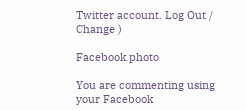Twitter account. Log Out /  Change )

Facebook photo

You are commenting using your Facebook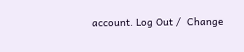account. Log Out /  Change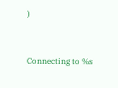)


Connecting to %s